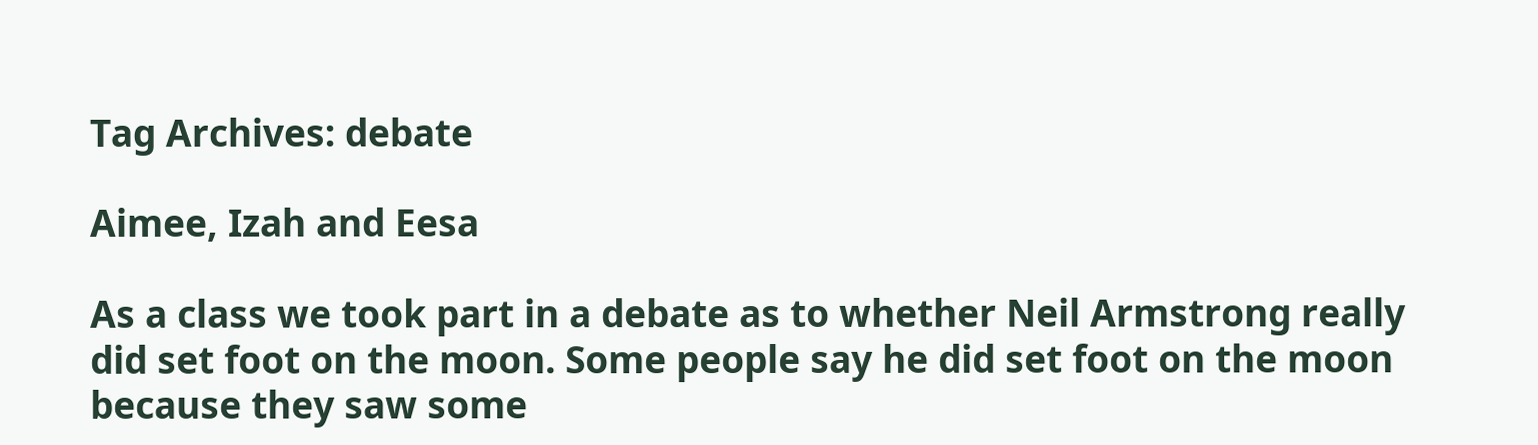Tag Archives: debate

Aimee, Izah and Eesa

As a class we took part in a debate as to whether Neil Armstrong really did set foot on the moon. Some people say he did set foot on the moon because they saw some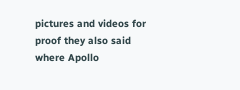pictures and videos for proof they also said where Apollo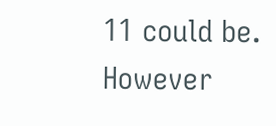11 could be. However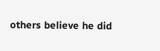others believe he did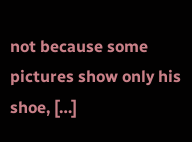not because some pictures show only his shoe, […]